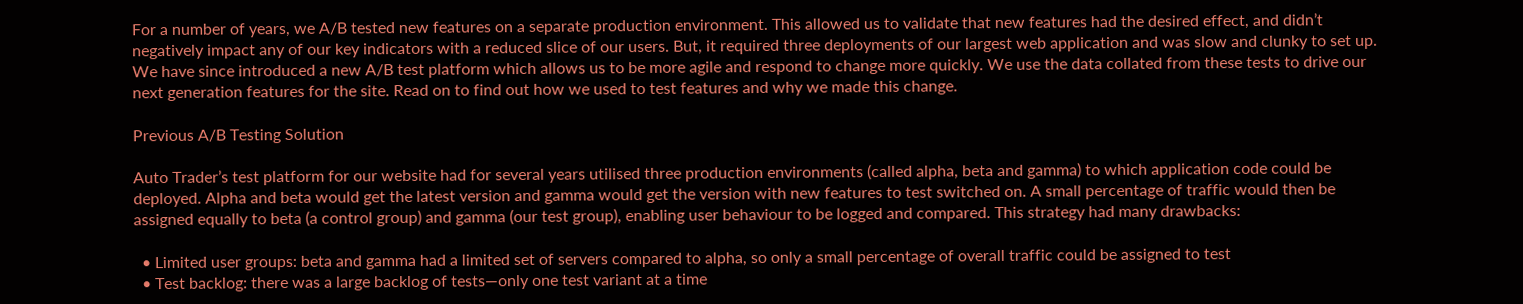For a number of years, we A/B tested new features on a separate production environment. This allowed us to validate that new features had the desired effect, and didn’t negatively impact any of our key indicators with a reduced slice of our users. But, it required three deployments of our largest web application and was slow and clunky to set up. We have since introduced a new A/B test platform which allows us to be more agile and respond to change more quickly. We use the data collated from these tests to drive our next generation features for the site. Read on to find out how we used to test features and why we made this change.

Previous A/B Testing Solution

Auto Trader’s test platform for our website had for several years utilised three production environments (called alpha, beta and gamma) to which application code could be deployed. Alpha and beta would get the latest version and gamma would get the version with new features to test switched on. A small percentage of traffic would then be assigned equally to beta (a control group) and gamma (our test group), enabling user behaviour to be logged and compared. This strategy had many drawbacks:

  • Limited user groups: beta and gamma had a limited set of servers compared to alpha, so only a small percentage of overall traffic could be assigned to test
  • Test backlog: there was a large backlog of tests—only one test variant at a time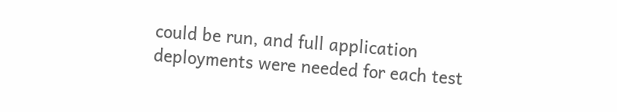could be run, and full application deployments were needed for each test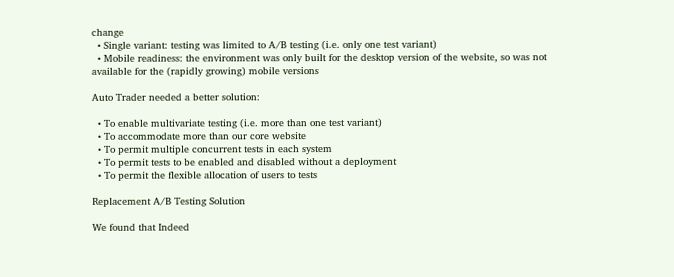change
  • Single variant: testing was limited to A/B testing (i.e. only one test variant)
  • Mobile readiness: the environment was only built for the desktop version of the website, so was not available for the (rapidly growing) mobile versions

Auto Trader needed a better solution:

  • To enable multivariate testing (i.e. more than one test variant)
  • To accommodate more than our core website
  • To permit multiple concurrent tests in each system
  • To permit tests to be enabled and disabled without a deployment
  • To permit the flexible allocation of users to tests

Replacement A/B Testing Solution

We found that Indeed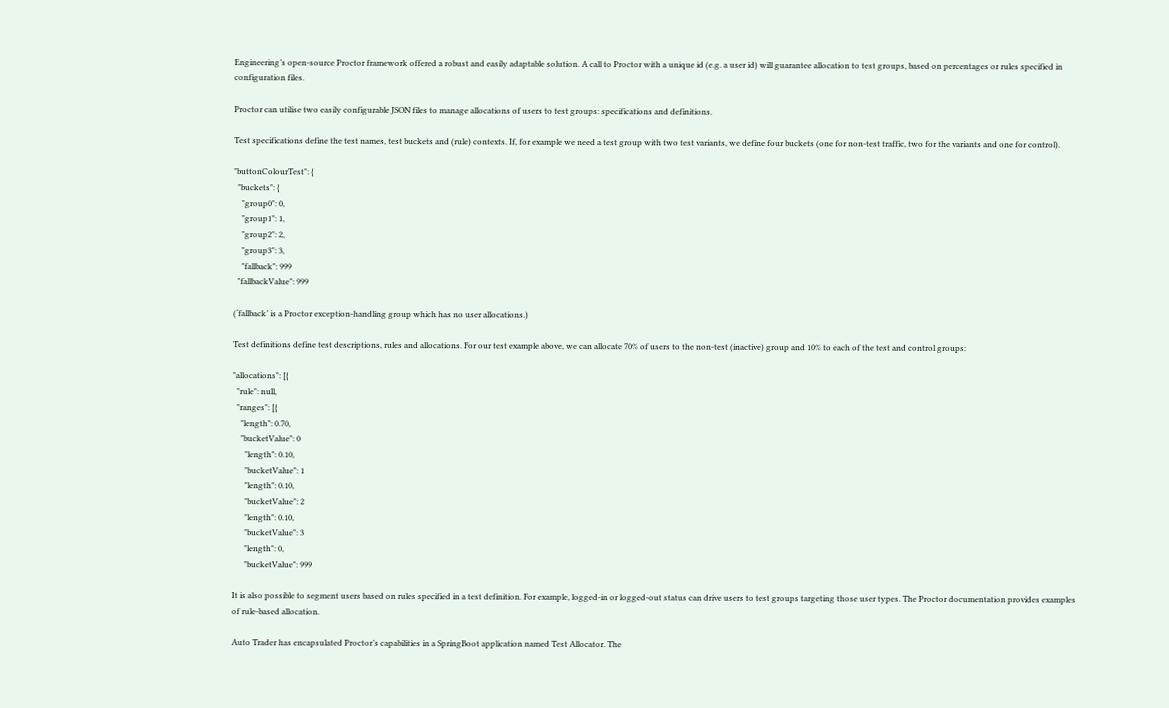Engineering’s open-source Proctor framework offered a robust and easily adaptable solution. A call to Proctor with a unique id (e.g. a user id) will guarantee allocation to test groups, based on percentages or rules specified in configuration files.

Proctor can utilise two easily configurable JSON files to manage allocations of users to test groups: specifications and definitions.

Test specifications define the test names, test buckets and (rule) contexts. If, for example we need a test group with two test variants, we define four buckets (one for non-test traffic, two for the variants and one for control).

"buttonColourTest": {
  "buckets": {
    "group0": 0,
    "group1": 1,
    "group2": 2,
    "group3": 3,
    "fallback": 999
  "fallbackValue": 999

(‘fallback’ is a Proctor exception-handling group which has no user allocations.)

Test definitions define test descriptions, rules and allocations. For our test example above, we can allocate 70% of users to the non-test (inactive) group and 10% to each of the test and control groups:

"allocations": [{
  "rule": null,
  "ranges": [{
    "length": 0.70,
    "bucketValue": 0
      "length": 0.10,
      "bucketValue": 1
      "length": 0.10,
      "bucketValue": 2
      "length": 0.10,
      "bucketValue": 3
      "length": 0,
      "bucketValue": 999

It is also possible to segment users based on rules specified in a test definition. For example, logged-in or logged-out status can drive users to test groups targeting those user types. The Proctor documentation provides examples of rule-based allocation.

Auto Trader has encapsulated Proctor’s capabilities in a SpringBoot application named Test Allocator. The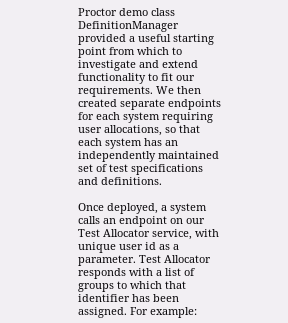Proctor demo class DefinitionManager provided a useful starting point from which to investigate and extend functionality to fit our requirements. We then created separate endpoints for each system requiring user allocations, so that each system has an independently maintained set of test specifications and definitions.

Once deployed, a system calls an endpoint on our Test Allocator service, with unique user id as a parameter. Test Allocator responds with a list of groups to which that identifier has been assigned. For example: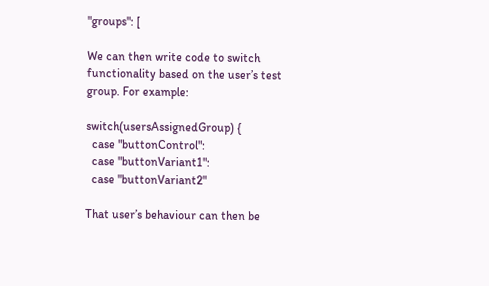"groups": [

We can then write code to switch functionality based on the user’s test group. For example:

switch(usersAssignedGroup) {
  case "buttonControl":
  case "buttonVariant1":
  case "buttonVariant2"

That user’s behaviour can then be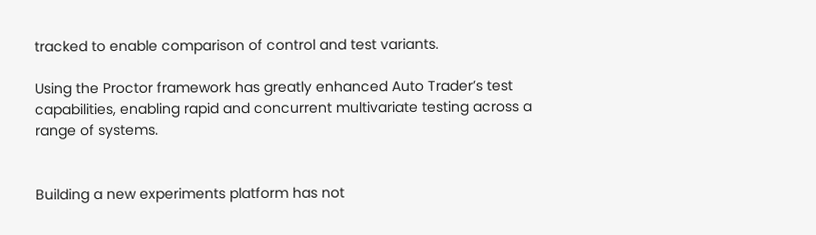tracked to enable comparison of control and test variants.

Using the Proctor framework has greatly enhanced Auto Trader’s test capabilities, enabling rapid and concurrent multivariate testing across a range of systems.


Building a new experiments platform has not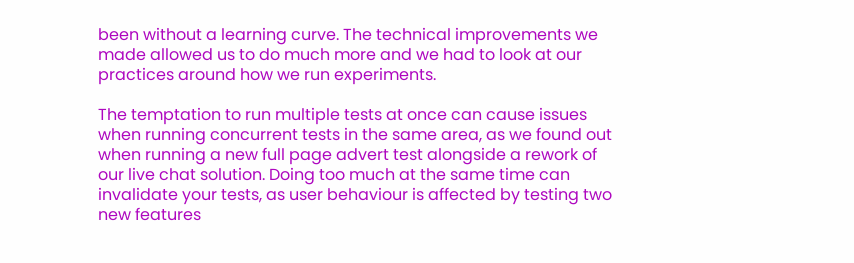been without a learning curve. The technical improvements we made allowed us to do much more and we had to look at our practices around how we run experiments.

The temptation to run multiple tests at once can cause issues when running concurrent tests in the same area, as we found out when running a new full page advert test alongside a rework of our live chat solution. Doing too much at the same time can invalidate your tests, as user behaviour is affected by testing two new features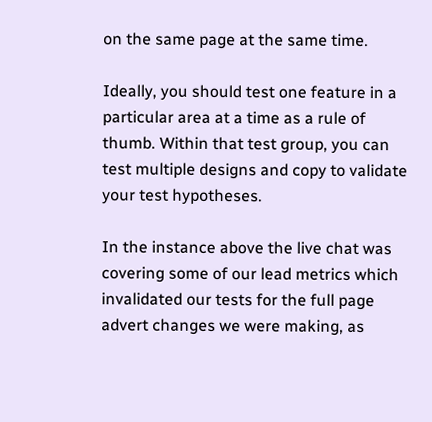on the same page at the same time.

Ideally, you should test one feature in a particular area at a time as a rule of thumb. Within that test group, you can test multiple designs and copy to validate your test hypotheses.

In the instance above the live chat was covering some of our lead metrics which invalidated our tests for the full page advert changes we were making, as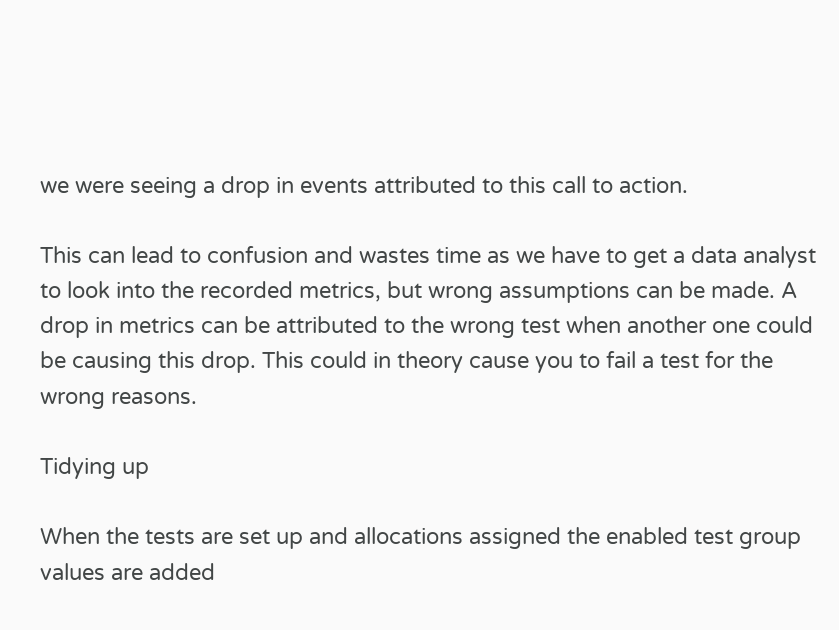we were seeing a drop in events attributed to this call to action.

This can lead to confusion and wastes time as we have to get a data analyst to look into the recorded metrics, but wrong assumptions can be made. A drop in metrics can be attributed to the wrong test when another one could be causing this drop. This could in theory cause you to fail a test for the wrong reasons.

Tidying up

When the tests are set up and allocations assigned the enabled test group values are added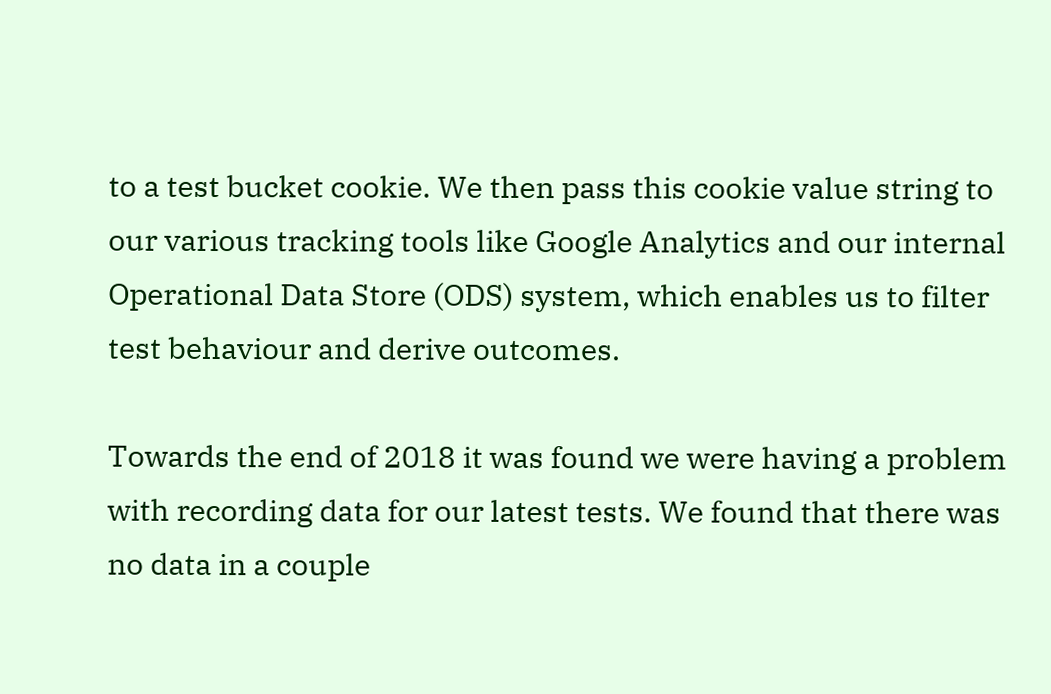to a test bucket cookie. We then pass this cookie value string to our various tracking tools like Google Analytics and our internal Operational Data Store (ODS) system, which enables us to filter test behaviour and derive outcomes.

Towards the end of 2018 it was found we were having a problem with recording data for our latest tests. We found that there was no data in a couple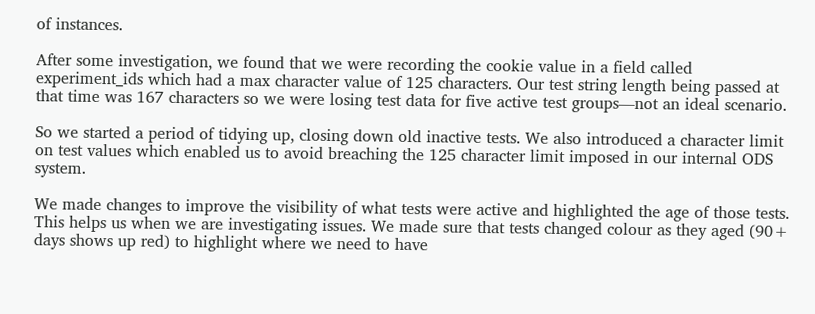of instances.

After some investigation, we found that we were recording the cookie value in a field called experiment_ids which had a max character value of 125 characters. Our test string length being passed at that time was 167 characters so we were losing test data for five active test groups—not an ideal scenario.

So we started a period of tidying up, closing down old inactive tests. We also introduced a character limit on test values which enabled us to avoid breaching the 125 character limit imposed in our internal ODS system.

We made changes to improve the visibility of what tests were active and highlighted the age of those tests. This helps us when we are investigating issues. We made sure that tests changed colour as they aged (90+ days shows up red) to highlight where we need to have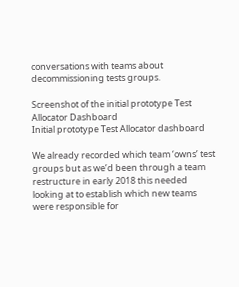conversations with teams about decommissioning tests groups.

Screenshot of the initial prototype Test Allocator Dashboard
Initial prototype Test Allocator dashboard

We already recorded which team ‘owns’ test groups but as we’d been through a team restructure in early 2018 this needed looking at to establish which new teams were responsible for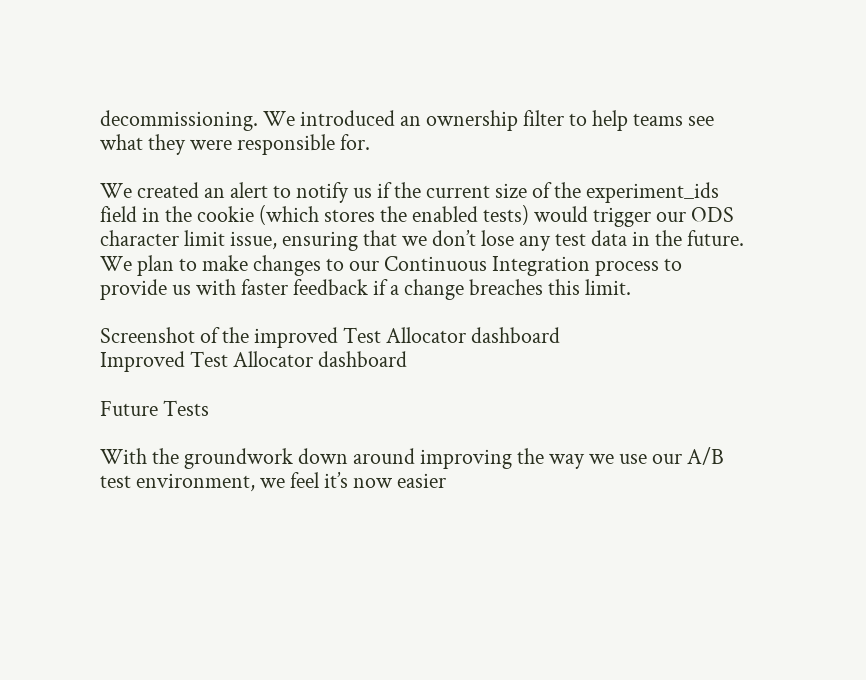decommissioning. We introduced an ownership filter to help teams see what they were responsible for.

We created an alert to notify us if the current size of the experiment_ids field in the cookie (which stores the enabled tests) would trigger our ODS character limit issue, ensuring that we don’t lose any test data in the future. We plan to make changes to our Continuous Integration process to provide us with faster feedback if a change breaches this limit.

Screenshot of the improved Test Allocator dashboard
Improved Test Allocator dashboard

Future Tests

With the groundwork down around improving the way we use our A/B test environment, we feel it’s now easier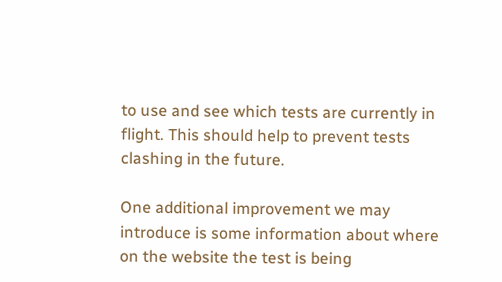to use and see which tests are currently in flight. This should help to prevent tests clashing in the future.

One additional improvement we may introduce is some information about where on the website the test is being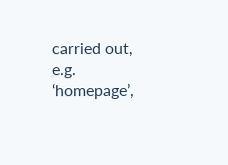carried out, e.g. ‘homepage’,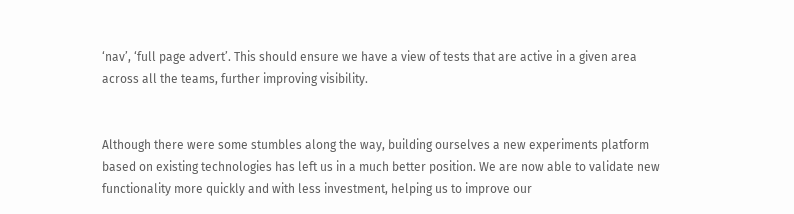‘nav’, ‘full page advert’. This should ensure we have a view of tests that are active in a given area across all the teams, further improving visibility.


Although there were some stumbles along the way, building ourselves a new experiments platform based on existing technologies has left us in a much better position. We are now able to validate new functionality more quickly and with less investment, helping us to improve our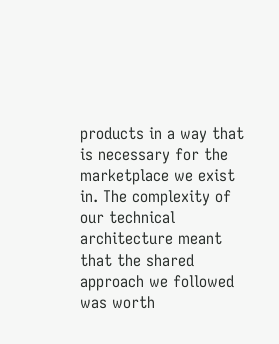products in a way that is necessary for the marketplace we exist in. The complexity of our technical architecture meant that the shared approach we followed was worth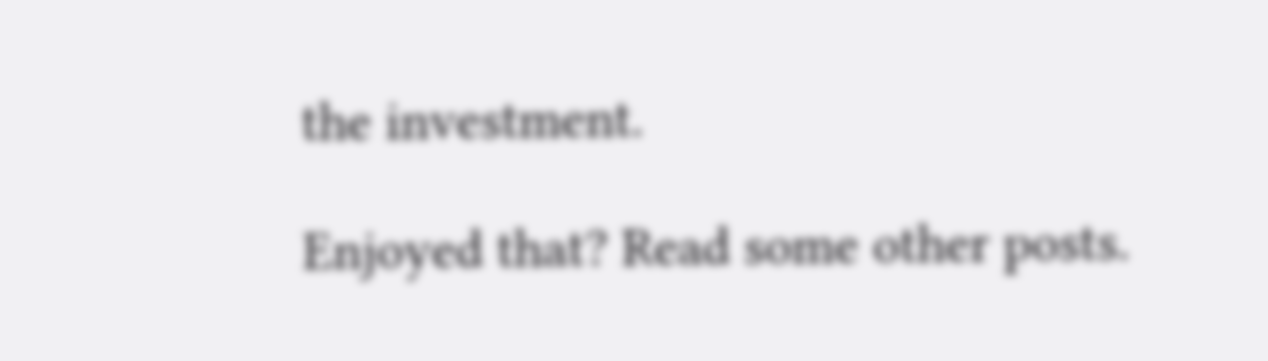the investment.

Enjoyed that? Read some other posts.